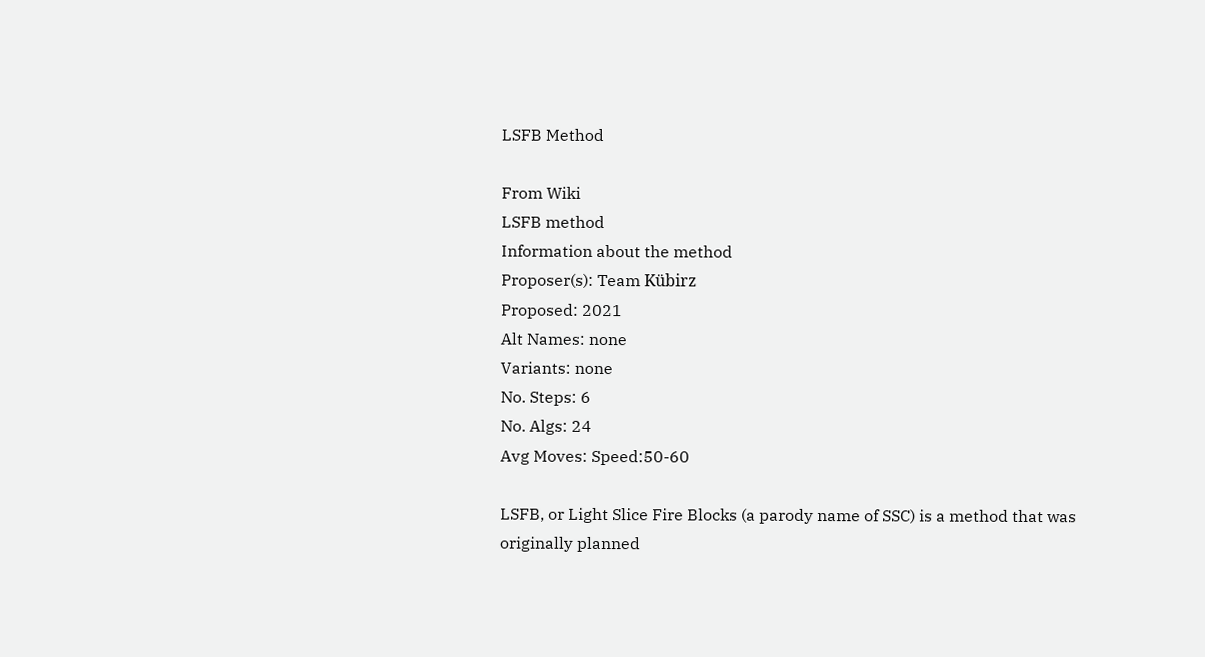LSFB Method

From Wiki
LSFB method
Information about the method
Proposer(s): Team Kübirz
Proposed: 2021
Alt Names: none
Variants: none
No. Steps: 6
No. Algs: 24
Avg Moves: Speed:50-60

LSFB, or Light Slice Fire Blocks (a parody name of SSC) is a method that was originally planned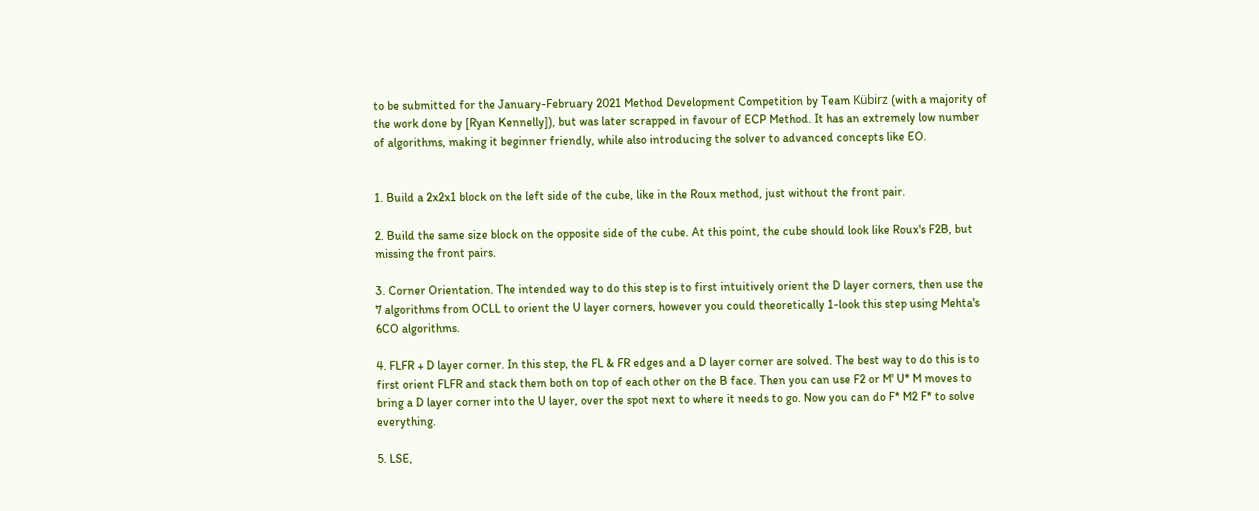to be submitted for the January-February 2021 Method Development Competition by Team Kübirz (with a majority of the work done by [Ryan Kennelly]), but was later scrapped in favour of ECP Method. It has an extremely low number of algorithms, making it beginner friendly, while also introducing the solver to advanced concepts like EO.


1. Build a 2x2x1 block on the left side of the cube, like in the Roux method, just without the front pair.

2. Build the same size block on the opposite side of the cube. At this point, the cube should look like Roux's F2B, but missing the front pairs.

3. Corner Orientation. The intended way to do this step is to first intuitively orient the D layer corners, then use the 7 algorithms from OCLL to orient the U layer corners, however you could theoretically 1-look this step using Mehta's 6CO algorithms.

4. FLFR + D layer corner. In this step, the FL & FR edges and a D layer corner are solved. The best way to do this is to first orient FLFR and stack them both on top of each other on the B face. Then you can use F2 or M' U* M moves to bring a D layer corner into the U layer, over the spot next to where it needs to go. Now you can do F* M2 F* to solve everything.

5. LSE,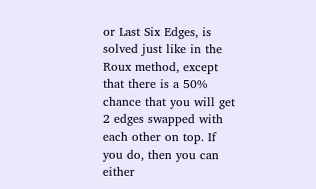or Last Six Edges, is solved just like in the Roux method, except that there is a 50% chance that you will get 2 edges swapped with each other on top. If you do, then you can either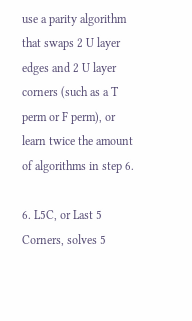use a parity algorithm that swaps 2 U layer edges and 2 U layer corners (such as a T perm or F perm), or learn twice the amount of algorithms in step 6.

6. L5C, or Last 5 Corners, solves 5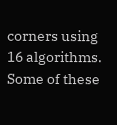corners using 16 algorithms. Some of these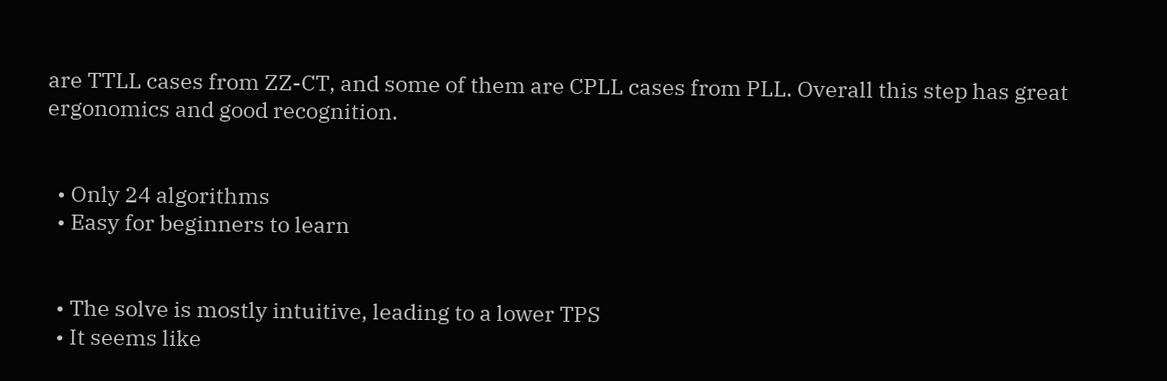are TTLL cases from ZZ-CT, and some of them are CPLL cases from PLL. Overall this step has great ergonomics and good recognition.


  • Only 24 algorithms
  • Easy for beginners to learn


  • The solve is mostly intuitive, leading to a lower TPS
  • It seems like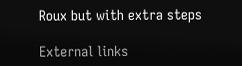Roux but with extra steps

External links